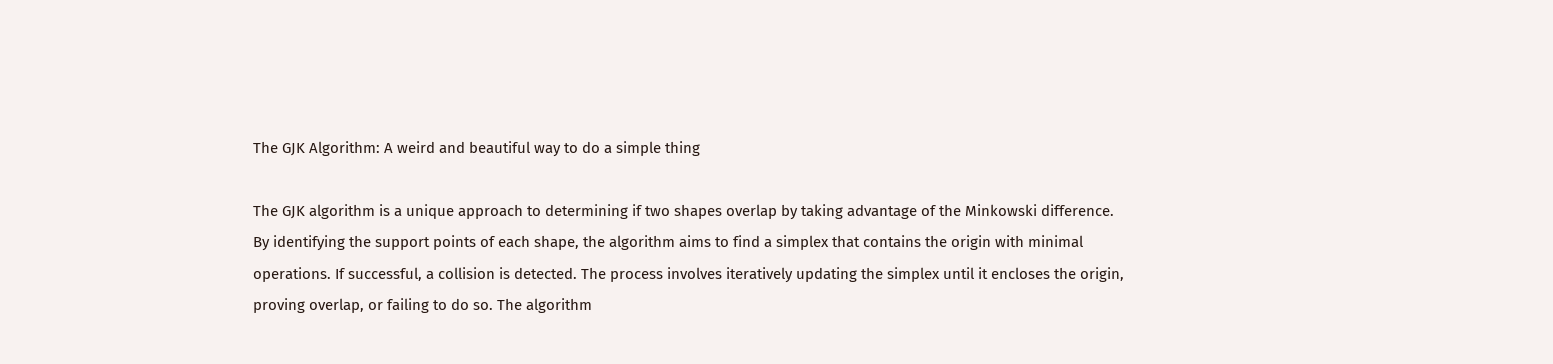The GJK Algorithm: A weird and beautiful way to do a simple thing

The GJK algorithm is a unique approach to determining if two shapes overlap by taking advantage of the Minkowski difference. By identifying the support points of each shape, the algorithm aims to find a simplex that contains the origin with minimal operations. If successful, a collision is detected. The process involves iteratively updating the simplex until it encloses the origin, proving overlap, or failing to do so. The algorithm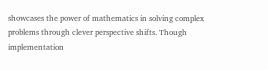showcases the power of mathematics in solving complex problems through clever perspective shifts. Though implementation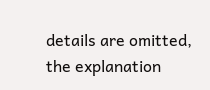details are omitted, the explanation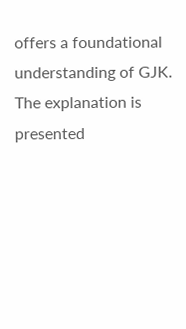offers a foundational understanding of GJK. The explanation is presented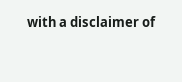with a disclaimer of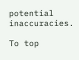potential inaccuracies.

To top